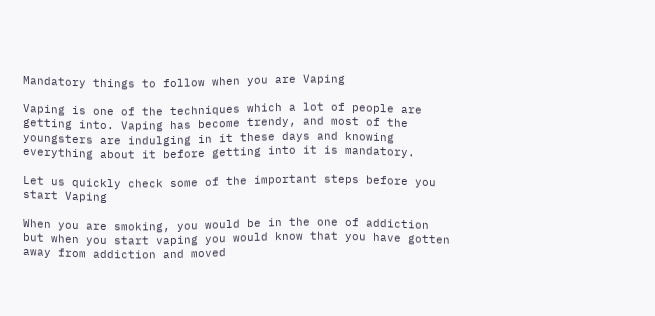Mandatory things to follow when you are Vaping

Vaping is one of the techniques which a lot of people are getting into. Vaping has become trendy, and most of the youngsters are indulging in it these days and knowing everything about it before getting into it is mandatory.

Let us quickly check some of the important steps before you start Vaping

When you are smoking, you would be in the one of addiction but when you start vaping you would know that you have gotten away from addiction and moved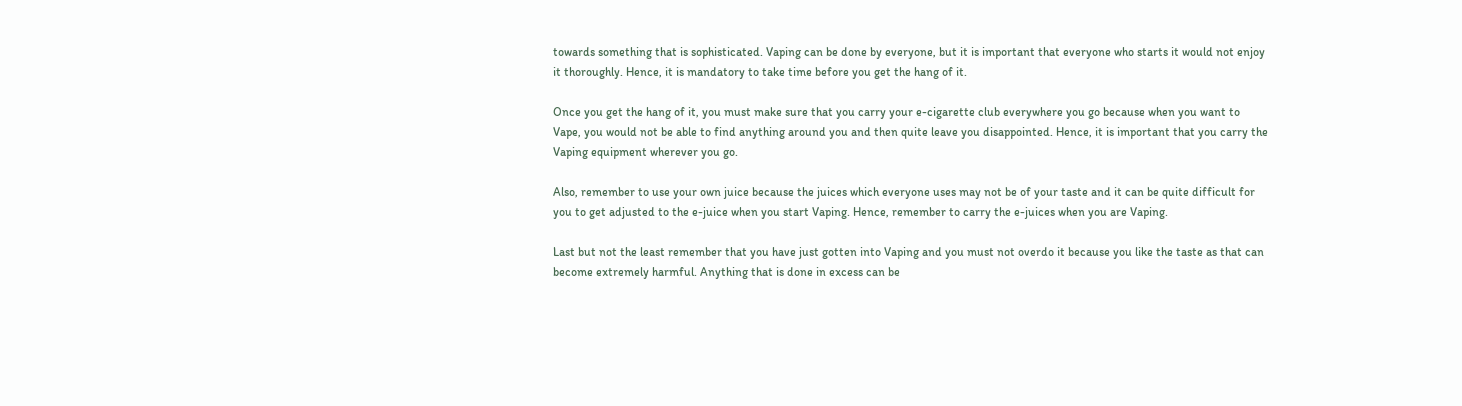towards something that is sophisticated. Vaping can be done by everyone, but it is important that everyone who starts it would not enjoy it thoroughly. Hence, it is mandatory to take time before you get the hang of it.

Once you get the hang of it, you must make sure that you carry your e-cigarette club everywhere you go because when you want to Vape, you would not be able to find anything around you and then quite leave you disappointed. Hence, it is important that you carry the Vaping equipment wherever you go.

Also, remember to use your own juice because the juices which everyone uses may not be of your taste and it can be quite difficult for you to get adjusted to the e-juice when you start Vaping. Hence, remember to carry the e-juices when you are Vaping.

Last but not the least remember that you have just gotten into Vaping and you must not overdo it because you like the taste as that can become extremely harmful. Anything that is done in excess can be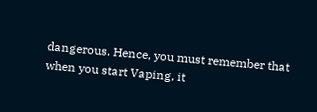dangerous. Hence, you must remember that when you start Vaping, it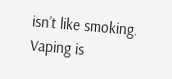isn’t like smoking. Vaping is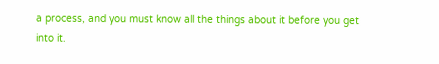a process, and you must know all the things about it before you get into it.